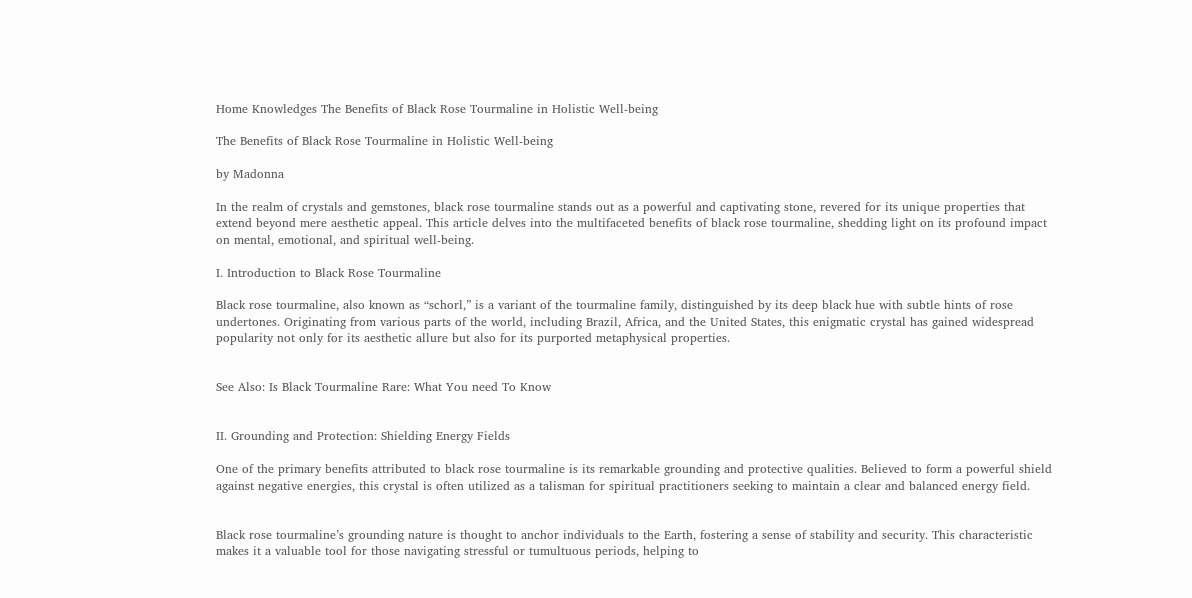Home Knowledges The Benefits of Black Rose Tourmaline in Holistic Well-being

The Benefits of Black Rose Tourmaline in Holistic Well-being

by Madonna

In the realm of crystals and gemstones, black rose tourmaline stands out as a powerful and captivating stone, revered for its unique properties that extend beyond mere aesthetic appeal. This article delves into the multifaceted benefits of black rose tourmaline, shedding light on its profound impact on mental, emotional, and spiritual well-being.

I. Introduction to Black Rose Tourmaline

Black rose tourmaline, also known as “schorl,” is a variant of the tourmaline family, distinguished by its deep black hue with subtle hints of rose undertones. Originating from various parts of the world, including Brazil, Africa, and the United States, this enigmatic crystal has gained widespread popularity not only for its aesthetic allure but also for its purported metaphysical properties.


See Also: Is Black Tourmaline Rare: What You need To Know


II. Grounding and Protection: Shielding Energy Fields

One of the primary benefits attributed to black rose tourmaline is its remarkable grounding and protective qualities. Believed to form a powerful shield against negative energies, this crystal is often utilized as a talisman for spiritual practitioners seeking to maintain a clear and balanced energy field.


Black rose tourmaline’s grounding nature is thought to anchor individuals to the Earth, fostering a sense of stability and security. This characteristic makes it a valuable tool for those navigating stressful or tumultuous periods, helping to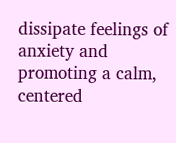dissipate feelings of anxiety and promoting a calm, centered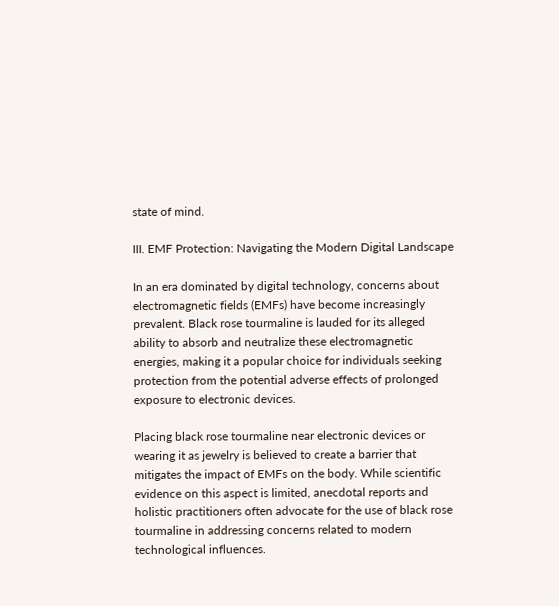state of mind.

III. EMF Protection: Navigating the Modern Digital Landscape

In an era dominated by digital technology, concerns about electromagnetic fields (EMFs) have become increasingly prevalent. Black rose tourmaline is lauded for its alleged ability to absorb and neutralize these electromagnetic energies, making it a popular choice for individuals seeking protection from the potential adverse effects of prolonged exposure to electronic devices.

Placing black rose tourmaline near electronic devices or wearing it as jewelry is believed to create a barrier that mitigates the impact of EMFs on the body. While scientific evidence on this aspect is limited, anecdotal reports and holistic practitioners often advocate for the use of black rose tourmaline in addressing concerns related to modern technological influences.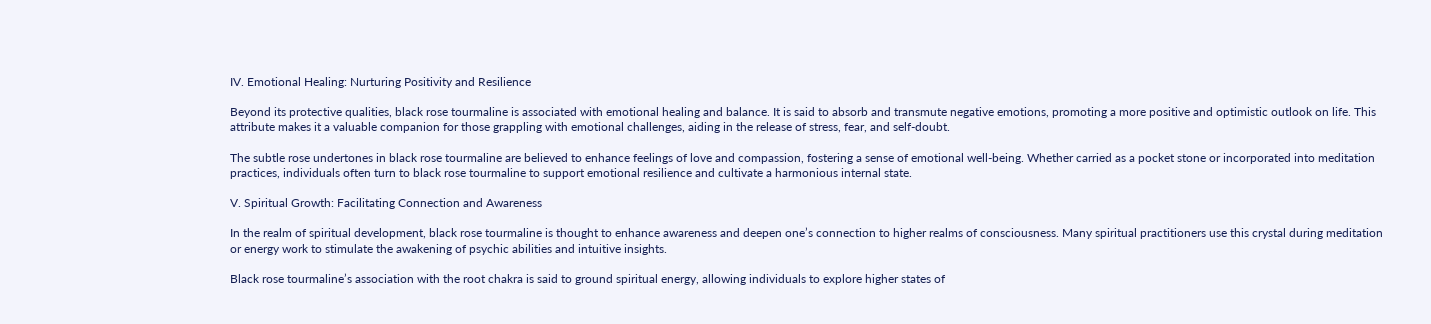IV. Emotional Healing: Nurturing Positivity and Resilience

Beyond its protective qualities, black rose tourmaline is associated with emotional healing and balance. It is said to absorb and transmute negative emotions, promoting a more positive and optimistic outlook on life. This attribute makes it a valuable companion for those grappling with emotional challenges, aiding in the release of stress, fear, and self-doubt.

The subtle rose undertones in black rose tourmaline are believed to enhance feelings of love and compassion, fostering a sense of emotional well-being. Whether carried as a pocket stone or incorporated into meditation practices, individuals often turn to black rose tourmaline to support emotional resilience and cultivate a harmonious internal state.

V. Spiritual Growth: Facilitating Connection and Awareness

In the realm of spiritual development, black rose tourmaline is thought to enhance awareness and deepen one’s connection to higher realms of consciousness. Many spiritual practitioners use this crystal during meditation or energy work to stimulate the awakening of psychic abilities and intuitive insights.

Black rose tourmaline’s association with the root chakra is said to ground spiritual energy, allowing individuals to explore higher states of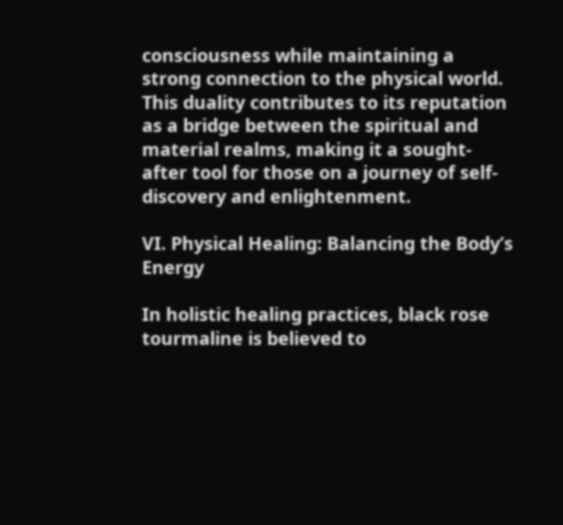consciousness while maintaining a strong connection to the physical world. This duality contributes to its reputation as a bridge between the spiritual and material realms, making it a sought-after tool for those on a journey of self-discovery and enlightenment.

VI. Physical Healing: Balancing the Body’s Energy

In holistic healing practices, black rose tourmaline is believed to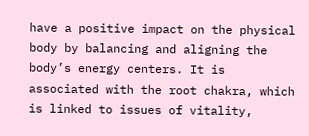have a positive impact on the physical body by balancing and aligning the body’s energy centers. It is associated with the root chakra, which is linked to issues of vitality,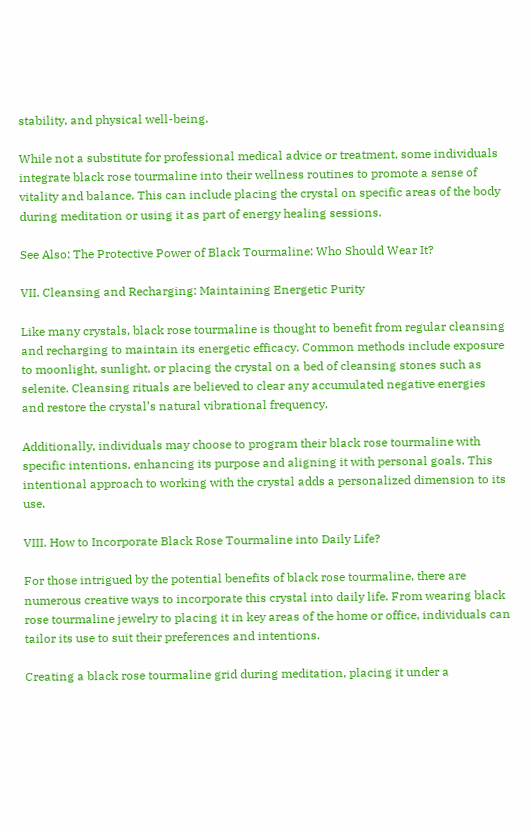stability, and physical well-being.

While not a substitute for professional medical advice or treatment, some individuals integrate black rose tourmaline into their wellness routines to promote a sense of vitality and balance. This can include placing the crystal on specific areas of the body during meditation or using it as part of energy healing sessions.

See Also: The Protective Power of Black Tourmaline: Who Should Wear It?

VII. Cleansing and Recharging: Maintaining Energetic Purity

Like many crystals, black rose tourmaline is thought to benefit from regular cleansing and recharging to maintain its energetic efficacy. Common methods include exposure to moonlight, sunlight, or placing the crystal on a bed of cleansing stones such as selenite. Cleansing rituals are believed to clear any accumulated negative energies and restore the crystal’s natural vibrational frequency.

Additionally, individuals may choose to program their black rose tourmaline with specific intentions, enhancing its purpose and aligning it with personal goals. This intentional approach to working with the crystal adds a personalized dimension to its use.

VIII. How to Incorporate Black Rose Tourmaline into Daily Life?

For those intrigued by the potential benefits of black rose tourmaline, there are numerous creative ways to incorporate this crystal into daily life. From wearing black rose tourmaline jewelry to placing it in key areas of the home or office, individuals can tailor its use to suit their preferences and intentions.

Creating a black rose tourmaline grid during meditation, placing it under a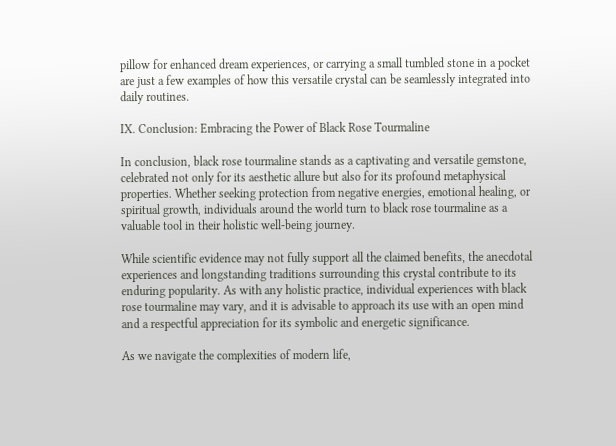pillow for enhanced dream experiences, or carrying a small tumbled stone in a pocket are just a few examples of how this versatile crystal can be seamlessly integrated into daily routines.

IX. Conclusion: Embracing the Power of Black Rose Tourmaline

In conclusion, black rose tourmaline stands as a captivating and versatile gemstone, celebrated not only for its aesthetic allure but also for its profound metaphysical properties. Whether seeking protection from negative energies, emotional healing, or spiritual growth, individuals around the world turn to black rose tourmaline as a valuable tool in their holistic well-being journey.

While scientific evidence may not fully support all the claimed benefits, the anecdotal experiences and longstanding traditions surrounding this crystal contribute to its enduring popularity. As with any holistic practice, individual experiences with black rose tourmaline may vary, and it is advisable to approach its use with an open mind and a respectful appreciation for its symbolic and energetic significance.

As we navigate the complexities of modern life,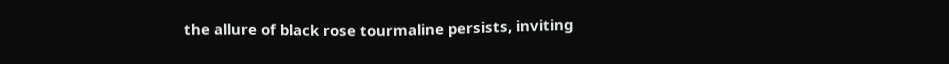the allure of black rose tourmaline persists, inviting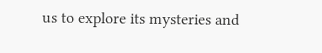us to explore its mysteries and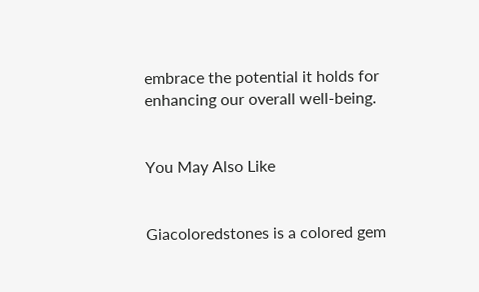embrace the potential it holds for enhancing our overall well-being.


You May Also Like


Giacoloredstones is a colored gem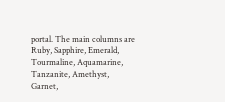portal. The main columns are Ruby, Sapphire, Emerald, Tourmaline, Aquamarine, Tanzanite, Amethyst, Garnet,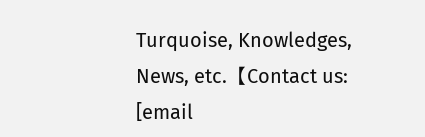Turquoise, Knowledges, News, etc.【Contact us: [email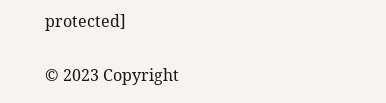protected]

© 2023 Copyright